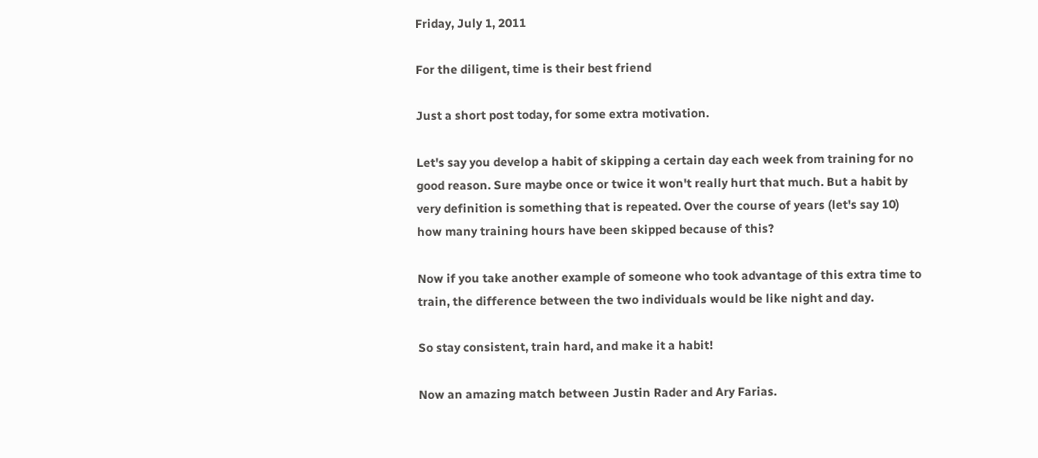Friday, July 1, 2011

For the diligent, time is their best friend

Just a short post today, for some extra motivation.

Let's say you develop a habit of skipping a certain day each week from training for no good reason. Sure maybe once or twice it won't really hurt that much. But a habit by very definition is something that is repeated. Over the course of years (let's say 10) how many training hours have been skipped because of this?

Now if you take another example of someone who took advantage of this extra time to train, the difference between the two individuals would be like night and day.

So stay consistent, train hard, and make it a habit!

Now an amazing match between Justin Rader and Ary Farias.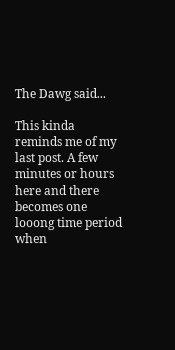The Dawg said...

This kinda reminds me of my last post. A few minutes or hours here and there becomes one looong time period when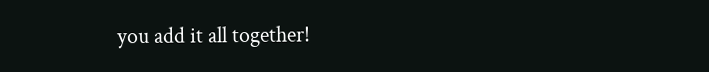you add it all together!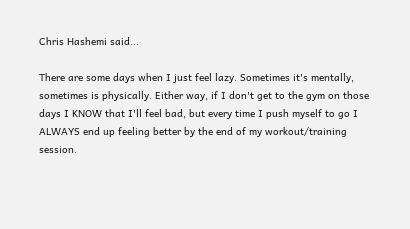Chris Hashemi said...

There are some days when I just feel lazy. Sometimes it's mentally, sometimes is physically. Either way, if I don't get to the gym on those days I KNOW that I'll feel bad, but every time I push myself to go I ALWAYS end up feeling better by the end of my workout/training session.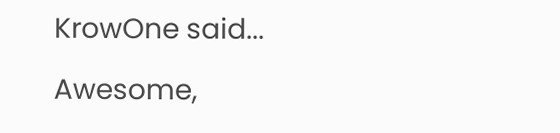KrowOne said...

Awesome,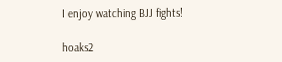I enjoy watching BJJ fights!

hoaks2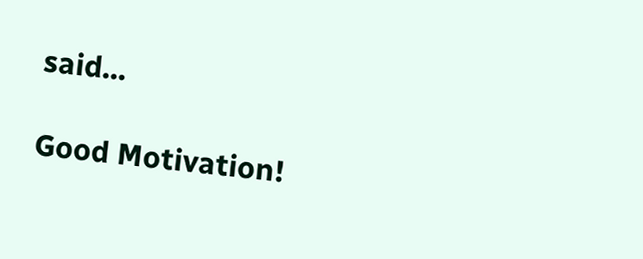said...

Good Motivation!